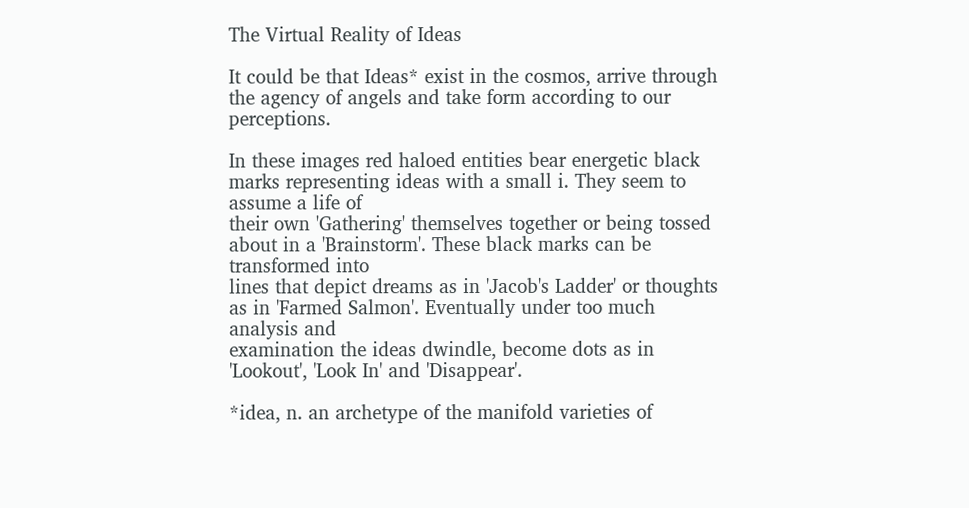The Virtual Reality of Ideas

It could be that Ideas* exist in the cosmos, arrive through the agency of angels and take form according to our perceptions.

In these images red haloed entities bear energetic black marks representing ideas with a small i. They seem to assume a life of
their own 'Gathering' themselves together or being tossed about in a 'Brainstorm'. These black marks can be transformed into
lines that depict dreams as in 'Jacob's Ladder' or thoughts as in 'Farmed Salmon'. Eventually under too much analysis and
examination the ideas dwindle, become dots as in 'Lookout', 'Look In' and 'Disappear'.

*idea, n. an archetype of the manifold varieties of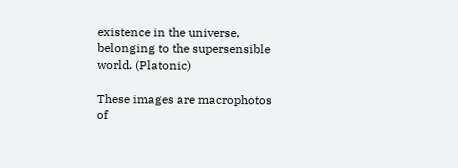existence in the universe, belonging to the supersensible world. (Platonic)

These images are macrophotos of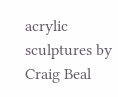acrylic sculptures by Craig Beal